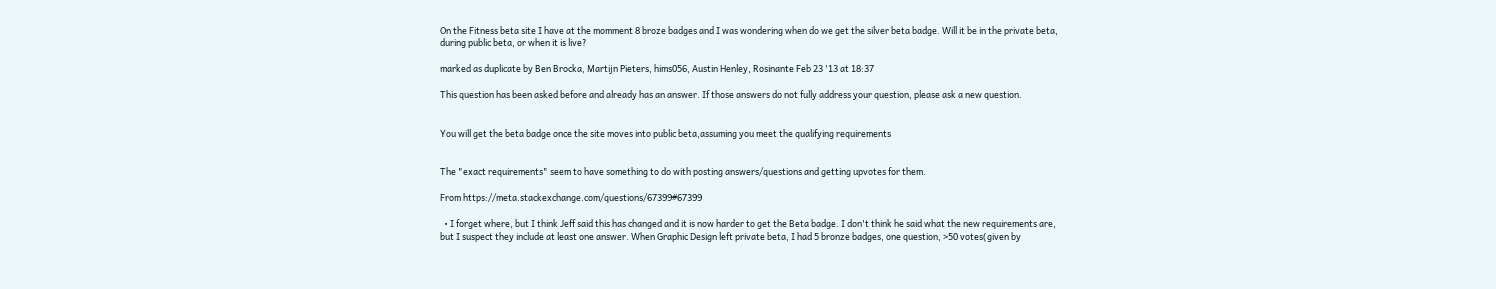On the Fitness beta site I have at the momment 8 broze badges and I was wondering when do we get the silver beta badge. Will it be in the private beta, during public beta, or when it is live?

marked as duplicate by Ben Brocka, Martijn Pieters, hims056, Austin Henley, Rosinante Feb 23 '13 at 18:37

This question has been asked before and already has an answer. If those answers do not fully address your question, please ask a new question.


You will get the beta badge once the site moves into public beta,assuming you meet the qualifying requirements


The "exact requirements" seem to have something to do with posting answers/questions and getting upvotes for them.

From https://meta.stackexchange.com/questions/67399#67399

  • I forget where, but I think Jeff said this has changed and it is now harder to get the Beta badge. I don't think he said what the new requirements are, but I suspect they include at least one answer. When Graphic Design left private beta, I had 5 bronze badges, one question, >50 votes(given by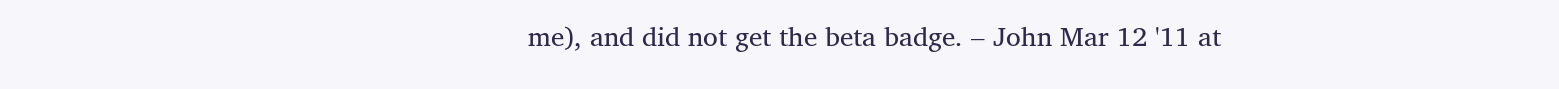me), and did not get the beta badge. – John Mar 12 '11 at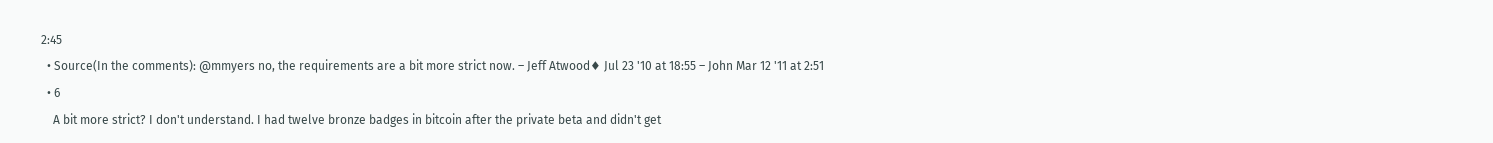2:45
  • Source(In the comments): @mmyers no, the requirements are a bit more strict now. – Jeff Atwood♦ Jul 23 '10 at 18:55 – John Mar 12 '11 at 2:51
  • 6
    A bit more strict? I don't understand. I had twelve bronze badges in bitcoin after the private beta and didn't get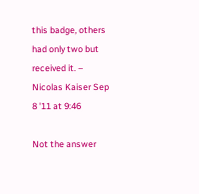this badge, others had only two but received it. – Nicolas Kaiser Sep 8 '11 at 9:46

Not the answer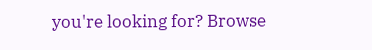you're looking for? Browse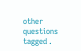other questions tagged .